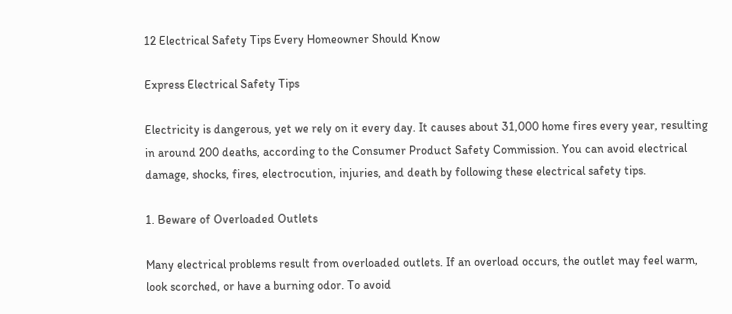12 Electrical Safety Tips Every Homeowner Should Know

Express Electrical Safety Tips

Electricity is dangerous, yet we rely on it every day. It causes about 31,000 home fires every year, resulting in around 200 deaths, according to the Consumer Product Safety Commission. You can avoid electrical damage, shocks, fires, electrocution, injuries, and death by following these electrical safety tips.

1. Beware of Overloaded Outlets

Many electrical problems result from overloaded outlets. If an overload occurs, the outlet may feel warm, look scorched, or have a burning odor. To avoid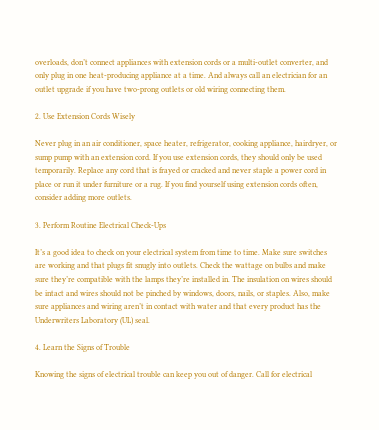overloads, don’t connect appliances with extension cords or a multi-outlet converter, and only plug in one heat-producing appliance at a time. And always call an electrician for an outlet upgrade if you have two-prong outlets or old wiring connecting them.

2. Use Extension Cords Wisely

Never plug in an air conditioner, space heater, refrigerator, cooking appliance, hairdryer, or sump pump with an extension cord. If you use extension cords, they should only be used temporarily. Replace any cord that is frayed or cracked and never staple a power cord in place or run it under furniture or a rug. If you find yourself using extension cords often, consider adding more outlets.

3. Perform Routine Electrical Check-Ups

It’s a good idea to check on your electrical system from time to time. Make sure switches are working and that plugs fit snugly into outlets. Check the wattage on bulbs and make sure they’re compatible with the lamps they’re installed in. The insulation on wires should be intact and wires should not be pinched by windows, doors, nails, or staples. Also, make sure appliances and wiring aren’t in contact with water and that every product has the Underwriters Laboratory (UL) seal.

4. Learn the Signs of Trouble

Knowing the signs of electrical trouble can keep you out of danger. Call for electrical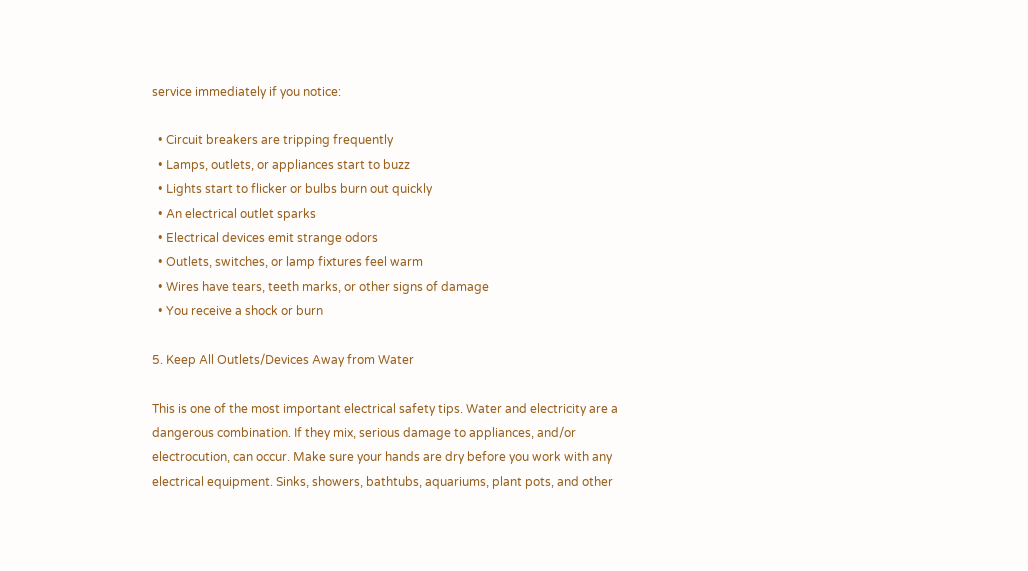service immediately if you notice:

  • Circuit breakers are tripping frequently
  • Lamps, outlets, or appliances start to buzz
  • Lights start to flicker or bulbs burn out quickly
  • An electrical outlet sparks
  • Electrical devices emit strange odors
  • Outlets, switches, or lamp fixtures feel warm
  • Wires have tears, teeth marks, or other signs of damage
  • You receive a shock or burn

5. Keep All Outlets/Devices Away from Water

This is one of the most important electrical safety tips. Water and electricity are a dangerous combination. If they mix, serious damage to appliances, and/or electrocution, can occur. Make sure your hands are dry before you work with any electrical equipment. Sinks, showers, bathtubs, aquariums, plant pots, and other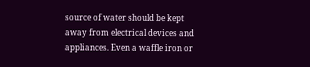source of water should be kept away from electrical devices and appliances. Even a waffle iron or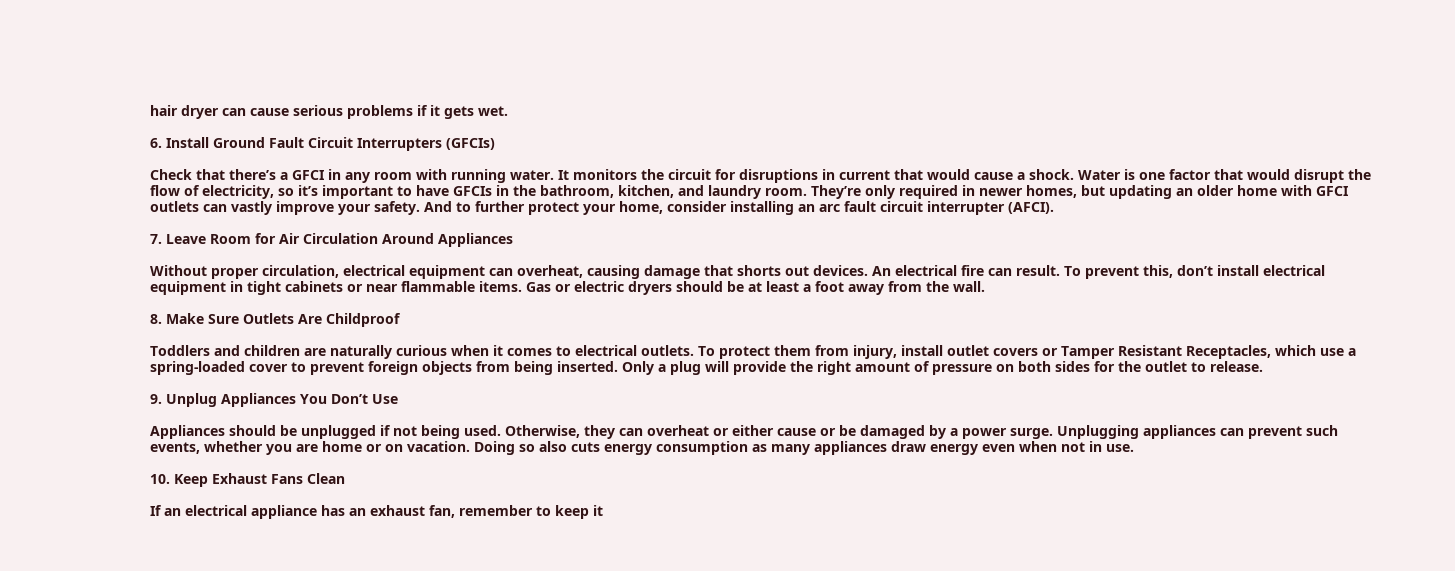hair dryer can cause serious problems if it gets wet.

6. Install Ground Fault Circuit Interrupters (GFCIs)

Check that there’s a GFCI in any room with running water. It monitors the circuit for disruptions in current that would cause a shock. Water is one factor that would disrupt the flow of electricity, so it’s important to have GFCIs in the bathroom, kitchen, and laundry room. They’re only required in newer homes, but updating an older home with GFCI outlets can vastly improve your safety. And to further protect your home, consider installing an arc fault circuit interrupter (AFCI).

7. Leave Room for Air Circulation Around Appliances

Without proper circulation, electrical equipment can overheat, causing damage that shorts out devices. An electrical fire can result. To prevent this, don’t install electrical equipment in tight cabinets or near flammable items. Gas or electric dryers should be at least a foot away from the wall.

8. Make Sure Outlets Are Childproof

Toddlers and children are naturally curious when it comes to electrical outlets. To protect them from injury, install outlet covers or Tamper Resistant Receptacles, which use a spring-loaded cover to prevent foreign objects from being inserted. Only a plug will provide the right amount of pressure on both sides for the outlet to release.

9. Unplug Appliances You Don’t Use

Appliances should be unplugged if not being used. Otherwise, they can overheat or either cause or be damaged by a power surge. Unplugging appliances can prevent such events, whether you are home or on vacation. Doing so also cuts energy consumption as many appliances draw energy even when not in use.

10. Keep Exhaust Fans Clean

If an electrical appliance has an exhaust fan, remember to keep it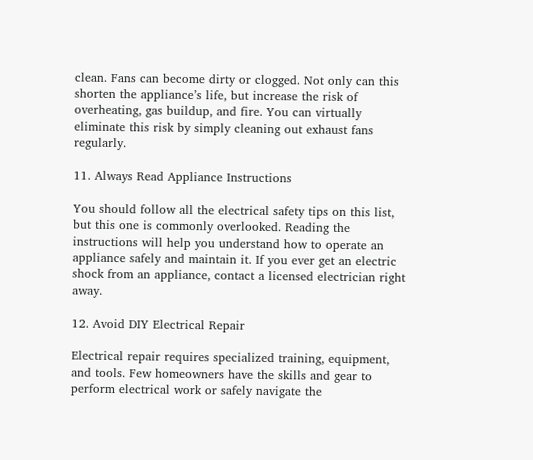clean. Fans can become dirty or clogged. Not only can this shorten the appliance’s life, but increase the risk of overheating, gas buildup, and fire. You can virtually eliminate this risk by simply cleaning out exhaust fans regularly.

11. Always Read Appliance Instructions

You should follow all the electrical safety tips on this list, but this one is commonly overlooked. Reading the instructions will help you understand how to operate an appliance safely and maintain it. If you ever get an electric shock from an appliance, contact a licensed electrician right away.

12. Avoid DIY Electrical Repair

Electrical repair requires specialized training, equipment, and tools. Few homeowners have the skills and gear to perform electrical work or safely navigate the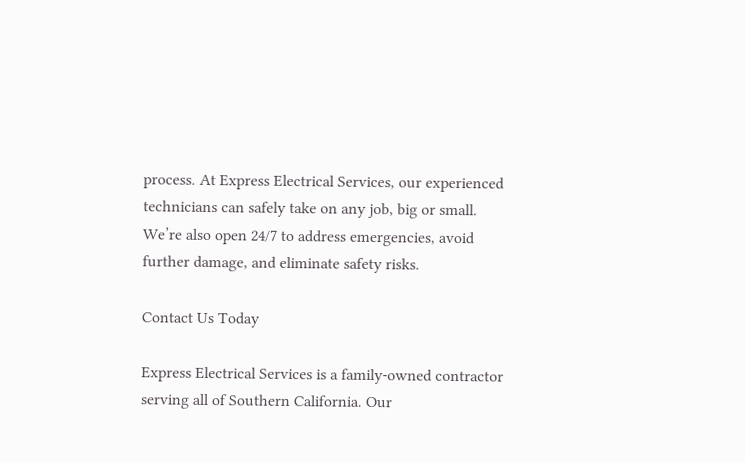process. At Express Electrical Services, our experienced technicians can safely take on any job, big or small. We’re also open 24/7 to address emergencies, avoid further damage, and eliminate safety risks.

Contact Us Today

Express Electrical Services is a family-owned contractor serving all of Southern California. Our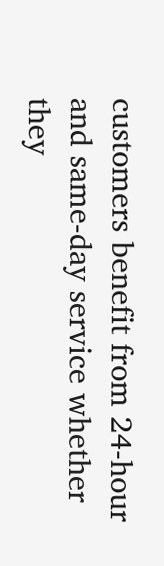customers benefit from 24-hour and same-day service whether they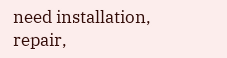need installation, repair,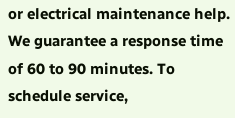or electrical maintenance help. We guarantee a response time of 60 to 90 minutes. To schedule service,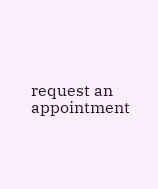request an appointment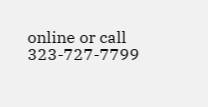online or call 323-727-7799